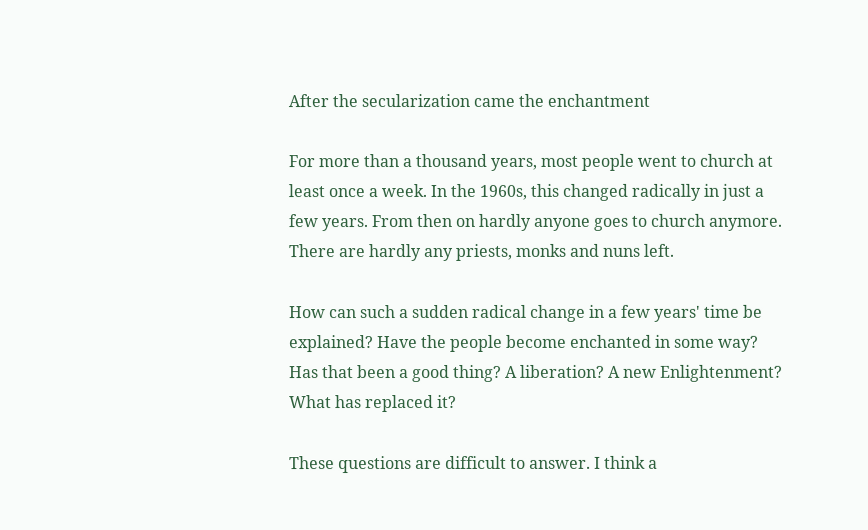After the secularization came the enchantment

For more than a thousand years, most people went to church at least once a week. In the 1960s, this changed radically in just a few years. From then on hardly anyone goes to church anymore. There are hardly any priests, monks and nuns left.

How can such a sudden radical change in a few years' time be explained? Have the people become enchanted in some way? Has that been a good thing? A liberation? A new Enlightenment? What has replaced it?

These questions are difficult to answer. I think a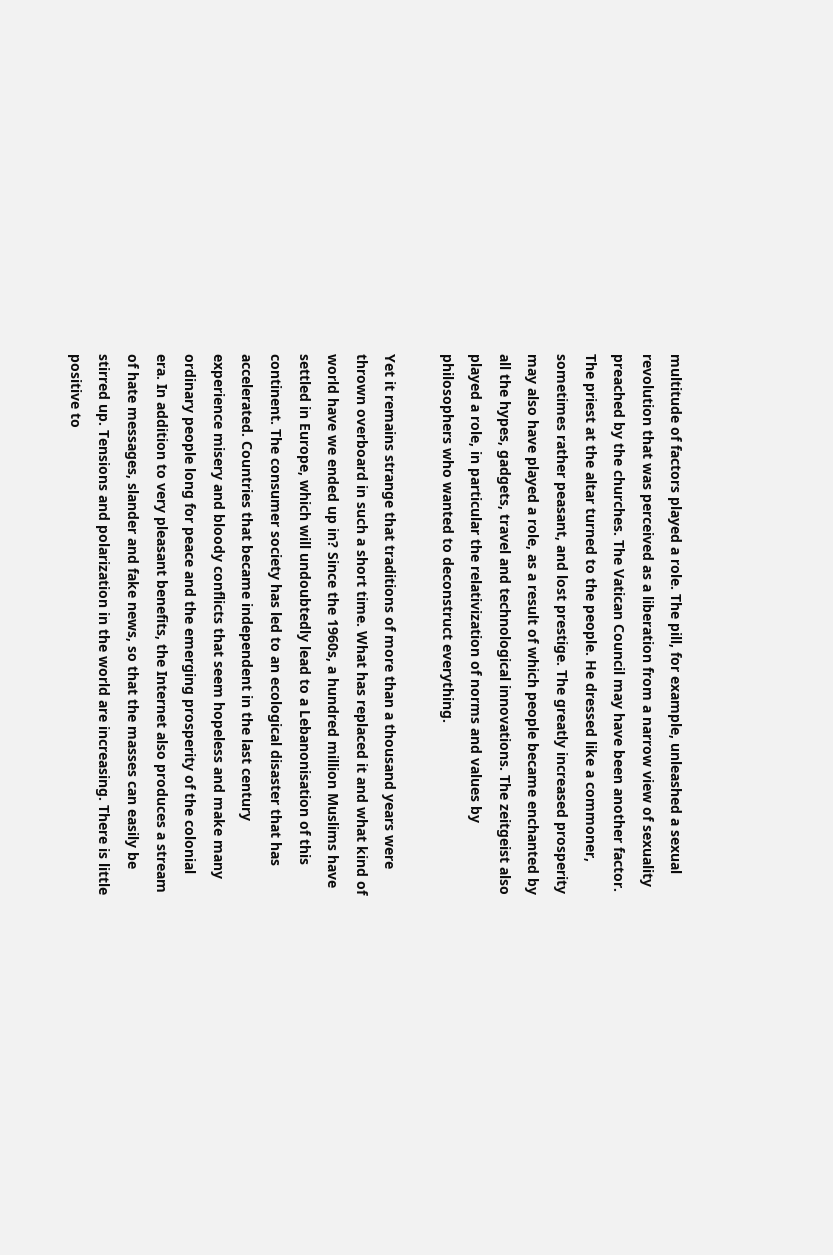multitude of factors played a role. The pill, for example, unleashed a sexual revolution that was perceived as a liberation from a narrow view of sexuality preached by the churches. The Vatican Council may have been another factor. The priest at the altar turned to the people. He dressed like a commoner, sometimes rather peasant, and lost prestige. The greatly increased prosperity may also have played a role, as a result of which people became enchanted by all the hypes, gadgets, travel and technological innovations. The zeitgeist also played a role, in particular the relativization of norms and values by philosophers who wanted to deconstruct everything.

Yet it remains strange that traditions of more than a thousand years were thrown overboard in such a short time. What has replaced it and what kind of world have we ended up in? Since the 1960s, a hundred million Muslims have settled in Europe, which will undoubtedly lead to a Lebanonisation of this continent. The consumer society has led to an ecological disaster that has accelerated. Countries that became independent in the last century experience misery and bloody conflicts that seem hopeless and make many ordinary people long for peace and the emerging prosperity of the colonial era. In addition to very pleasant benefits, the Internet also produces a stream of hate messages, slander and fake news, so that the masses can easily be stirred up. Tensions and polarization in the world are increasing. There is little positive to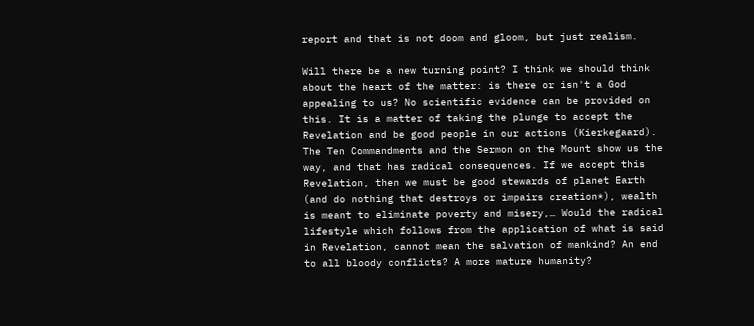report and that is not doom and gloom, but just realism.

Will there be a new turning point? I think we should think about the heart of the matter: is there or isn't a God appealing to us? No scientific evidence can be provided on this. It is a matter of taking the plunge to accept the Revelation and be good people in our actions (Kierkegaard). The Ten Commandments and the Sermon on the Mount show us the way, and that has radical consequences. If we accept this Revelation, then we must be good stewards of planet Earth (and do nothing that destroys or impairs creation*), wealth is meant to eliminate poverty and misery,… Would the radical lifestyle which follows from the application of what is said in Revelation, cannot mean the salvation of mankind? An end to all bloody conflicts? A more mature humanity?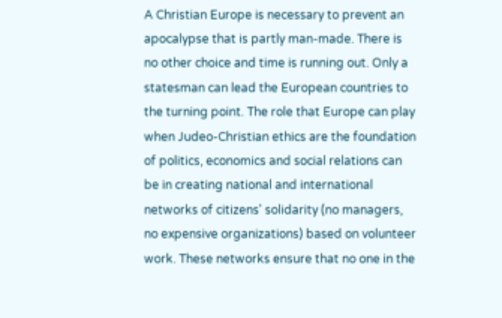A Christian Europe is necessary to prevent an apocalypse that is partly man-made. There is no other choice and time is running out. Only a statesman can lead the European countries to the turning point. The role that Europe can play when Judeo-Christian ethics are the foundation of politics, economics and social relations can be in creating national and international networks of citizens' solidarity (no managers, no expensive organizations) based on volunteer work. These networks ensure that no one in the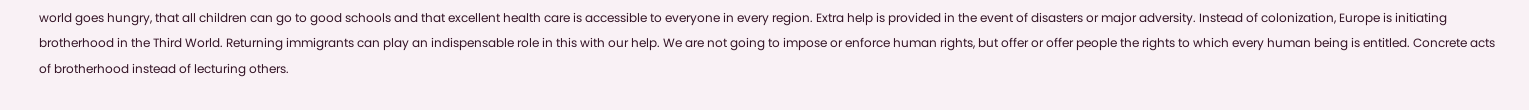world goes hungry, that all children can go to good schools and that excellent health care is accessible to everyone in every region. Extra help is provided in the event of disasters or major adversity. Instead of colonization, Europe is initiating brotherhood in the Third World. Returning immigrants can play an indispensable role in this with our help. We are not going to impose or enforce human rights, but offer or offer people the rights to which every human being is entitled. Concrete acts of brotherhood instead of lecturing others.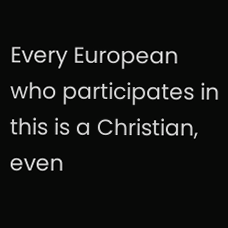Every European who participates in this is a Christian, even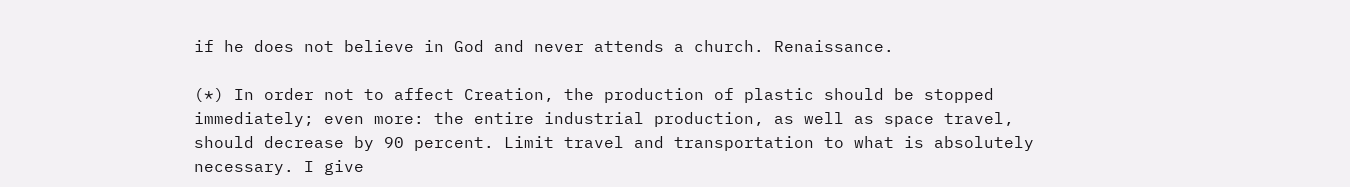if he does not believe in God and never attends a church. Renaissance.

(*) In order not to affect Creation, the production of plastic should be stopped immediately; even more: the entire industrial production, as well as space travel, should decrease by 90 percent. Limit travel and transportation to what is absolutely necessary. I give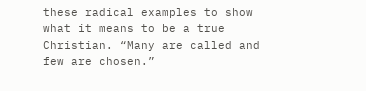these radical examples to show what it means to be a true Christian. “Many are called and few are chosen.”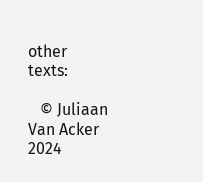other texts:

   © Juliaan Van Acker 2024